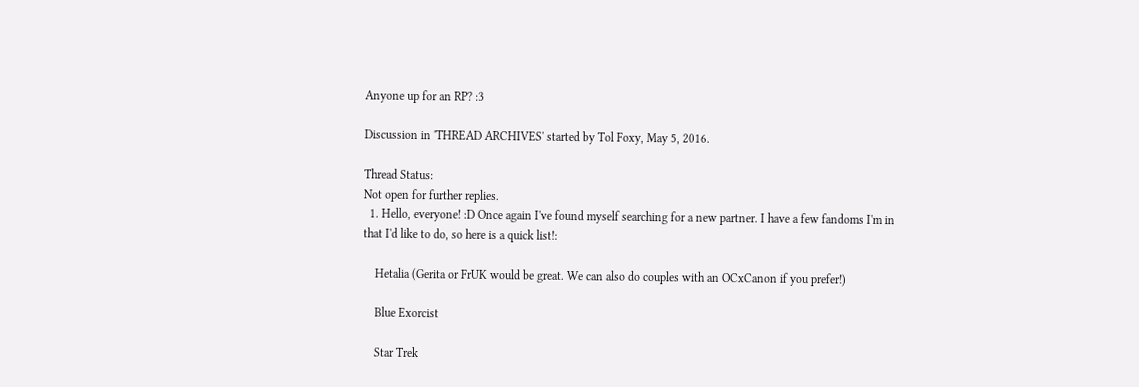Anyone up for an RP? :3

Discussion in 'THREAD ARCHIVES' started by Tol Foxy, May 5, 2016.

Thread Status:
Not open for further replies.
  1. Hello, everyone! :D Once again I've found myself searching for a new partner. I have a few fandoms I'm in that I'd like to do, so here is a quick list!:

    Hetalia (Gerita or FrUK would be great. We can also do couples with an OCxCanon if you prefer!)

    Blue Exorcist

    Star Trek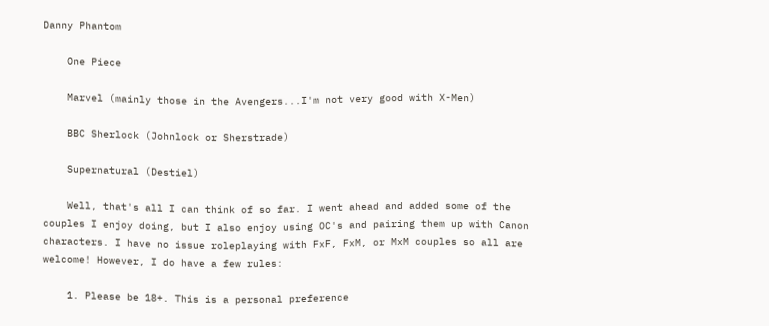Danny Phantom

    One Piece

    Marvel (mainly those in the Avengers...I'm not very good with X-Men)

    BBC Sherlock (Johnlock or Sherstrade)

    Supernatural (Destiel)

    Well, that's all I can think of so far. I went ahead and added some of the couples I enjoy doing, but I also enjoy using OC's and pairing them up with Canon characters. I have no issue roleplaying with FxF, FxM, or MxM couples so all are welcome! However, I do have a few rules:

    1. Please be 18+. This is a personal preference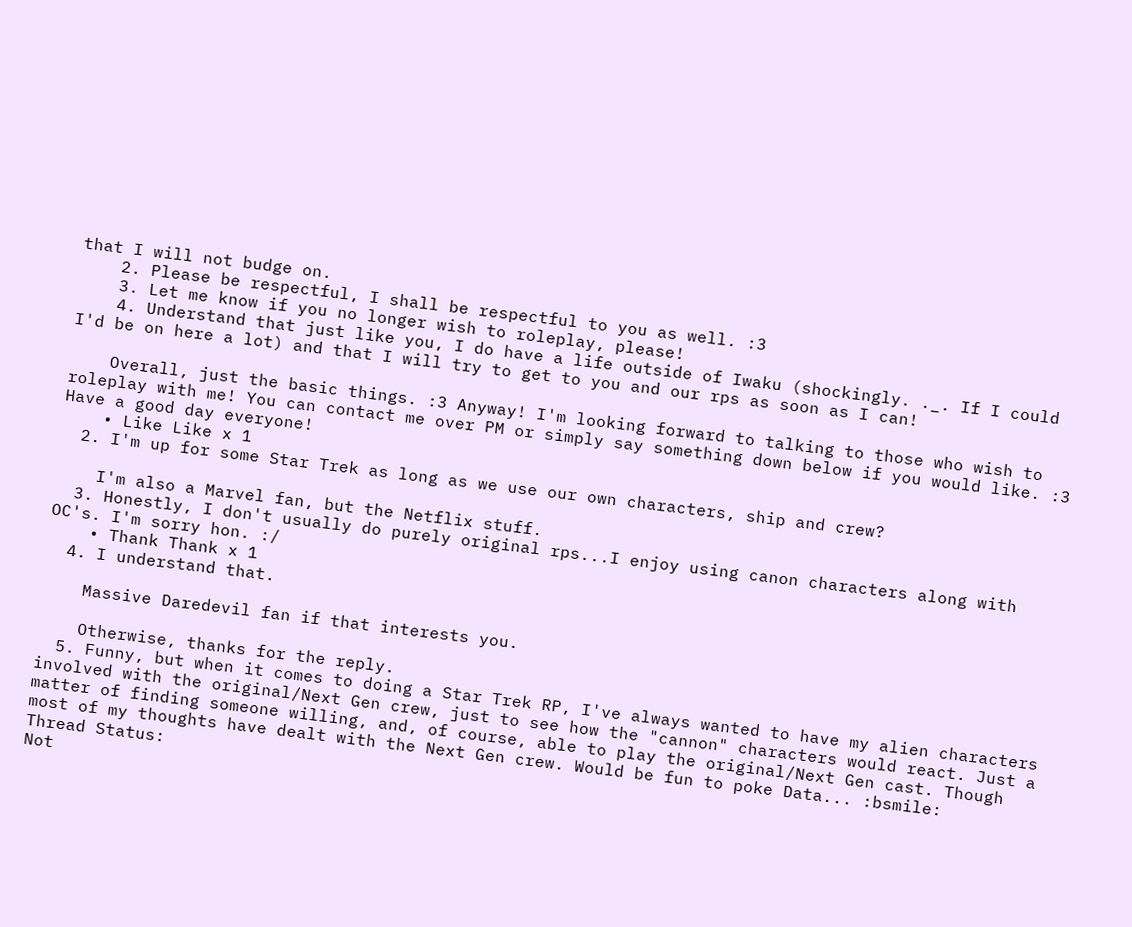that I will not budge on.
    2. Please be respectful, I shall be respectful to you as well. :3
    3. Let me know if you no longer wish to roleplay, please!
    4. Understand that just like you, I do have a life outside of Iwaku (shockingly. ._. If I could I'd be on here a lot) and that I will try to get to you and our rps as soon as I can!

    Overall, just the basic things. :3 Anyway! I'm looking forward to talking to those who wish to roleplay with me! You can contact me over PM or simply say something down below if you would like. :3 Have a good day everyone!
    • Like Like x 1
  2. I'm up for some Star Trek as long as we use our own characters, ship and crew?

    I'm also a Marvel fan, but the Netflix stuff.
  3. Honestly, I don't usually do purely original rps...I enjoy using canon characters along with OC's. I'm sorry hon. :/
    • Thank Thank x 1
  4. I understand that.

    Massive Daredevil fan if that interests you.

    Otherwise, thanks for the reply.
  5. Funny, but when it comes to doing a Star Trek RP, I've always wanted to have my alien characters involved with the original/Next Gen crew, just to see how the "cannon" characters would react. Just a matter of finding someone willing, and, of course, able to play the original/Next Gen cast. Though most of my thoughts have dealt with the Next Gen crew. Would be fun to poke Data... :bsmile:
Thread Status:
Not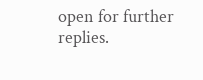open for further replies.